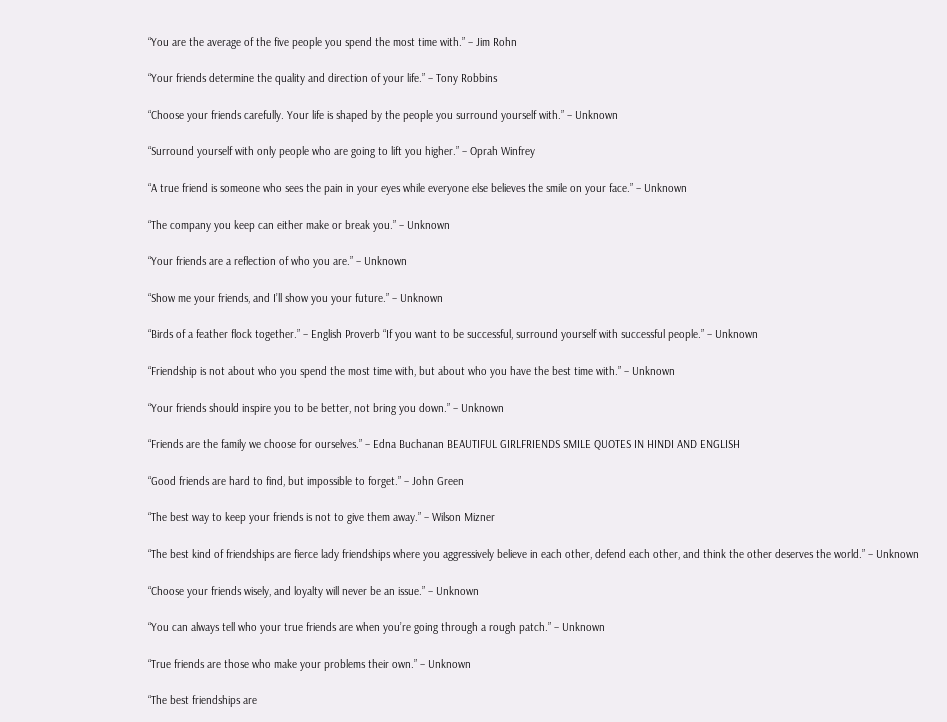“You are the average of the five people you spend the most time with.” – Jim Rohn

“Your friends determine the quality and direction of your life.” – Tony Robbins

“Choose your friends carefully. Your life is shaped by the people you surround yourself with.” – Unknown

“Surround yourself with only people who are going to lift you higher.” – Oprah Winfrey

“A true friend is someone who sees the pain in your eyes while everyone else believes the smile on your face.” – Unknown

“The company you keep can either make or break you.” – Unknown

“Your friends are a reflection of who you are.” – Unknown

“Show me your friends, and I’ll show you your future.” – Unknown

“Birds of a feather flock together.” – English Proverb “If you want to be successful, surround yourself with successful people.” – Unknown

“Friendship is not about who you spend the most time with, but about who you have the best time with.” – Unknown

“Your friends should inspire you to be better, not bring you down.” – Unknown

“Friends are the family we choose for ourselves.” – Edna Buchanan BEAUTIFUL GIRLFRIENDS SMILE QUOTES IN HINDI AND ENGLISH

“Good friends are hard to find, but impossible to forget.” – John Green

“The best way to keep your friends is not to give them away.” – Wilson Mizner

“The best kind of friendships are fierce lady friendships where you aggressively believe in each other, defend each other, and think the other deserves the world.” – Unknown

“Choose your friends wisely, and loyalty will never be an issue.” – Unknown

“You can always tell who your true friends are when you’re going through a rough patch.” – Unknown

“True friends are those who make your problems their own.” – Unknown

“The best friendships are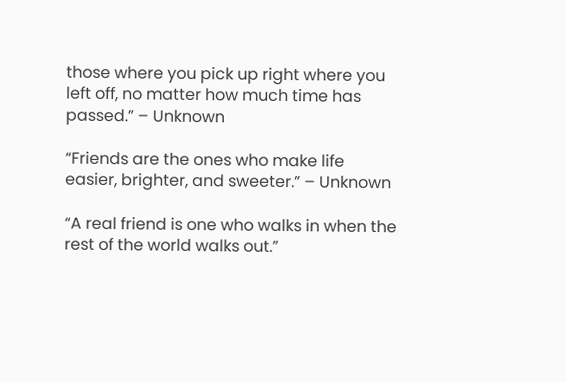those where you pick up right where you left off, no matter how much time has passed.” – Unknown

“Friends are the ones who make life easier, brighter, and sweeter.” – Unknown

“A real friend is one who walks in when the rest of the world walks out.”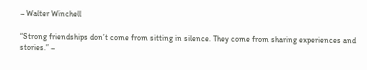– Walter Winchell

“Strong friendships don’t come from sitting in silence. They come from sharing experiences and stories.” –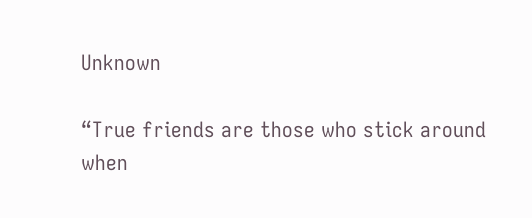Unknown

“True friends are those who stick around when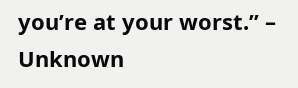you’re at your worst.” – Unknown